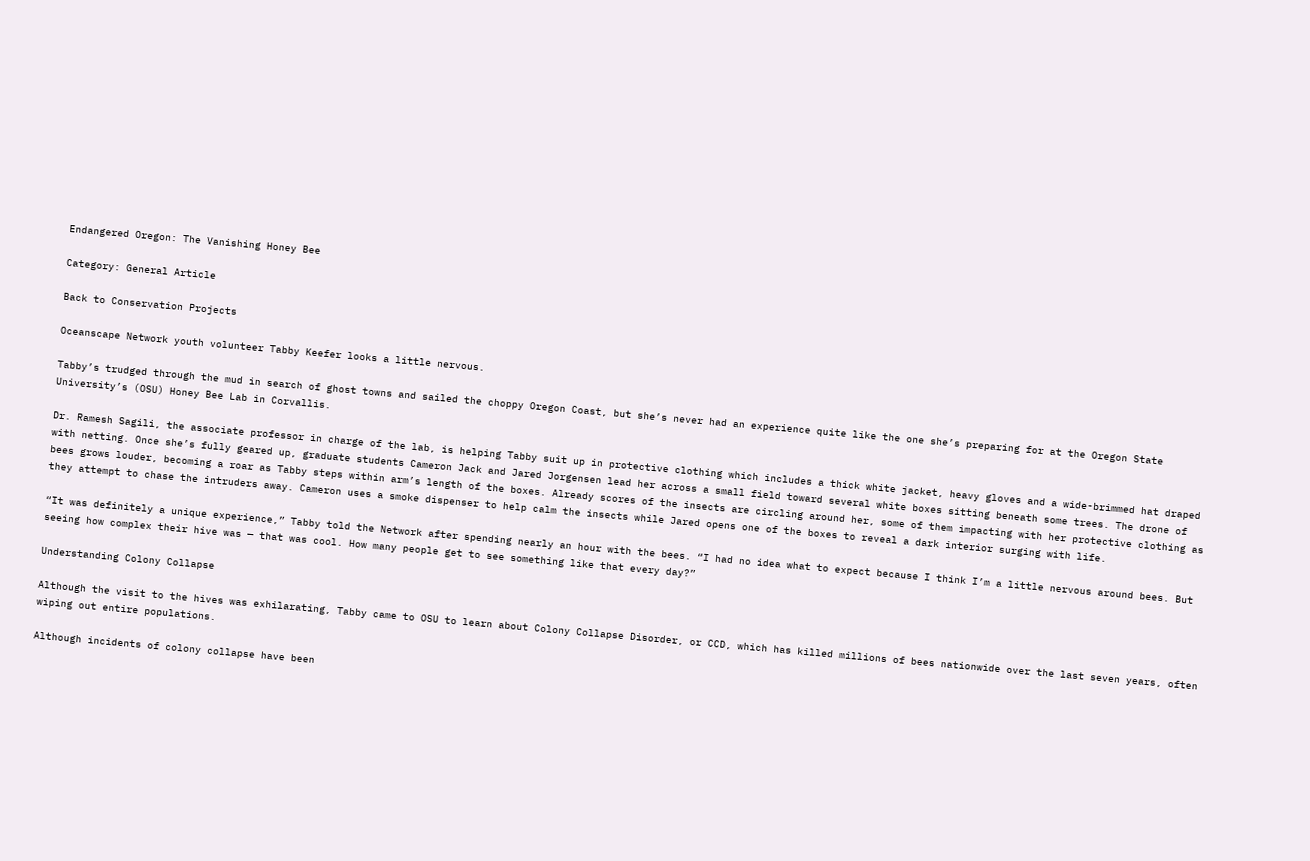Endangered Oregon: The Vanishing Honey Bee

Category: General Article

Back to Conservation Projects

Oceanscape Network youth volunteer Tabby Keefer looks a little nervous.

Tabby’s trudged through the mud in search of ghost towns and sailed the choppy Oregon Coast, but she’s never had an experience quite like the one she’s preparing for at the Oregon State University’s (OSU) Honey Bee Lab in Corvallis.

Dr. Ramesh Sagili, the associate professor in charge of the lab, is helping Tabby suit up in protective clothing which includes a thick white jacket, heavy gloves and a wide-brimmed hat draped with netting. Once she’s fully geared up, graduate students Cameron Jack and Jared Jorgensen lead her across a small field toward several white boxes sitting beneath some trees. The drone of bees grows louder, becoming a roar as Tabby steps within arm’s length of the boxes. Already scores of the insects are circling around her, some of them impacting with her protective clothing as they attempt to chase the intruders away. Cameron uses a smoke dispenser to help calm the insects while Jared opens one of the boxes to reveal a dark interior surging with life.

“It was definitely a unique experience,” Tabby told the Network after spending nearly an hour with the bees. “I had no idea what to expect because I think I’m a little nervous around bees. But seeing how complex their hive was — that was cool. How many people get to see something like that every day?”

Understanding Colony Collapse

Although the visit to the hives was exhilarating, Tabby came to OSU to learn about Colony Collapse Disorder, or CCD, which has killed millions of bees nationwide over the last seven years, often wiping out entire populations.

Although incidents of colony collapse have been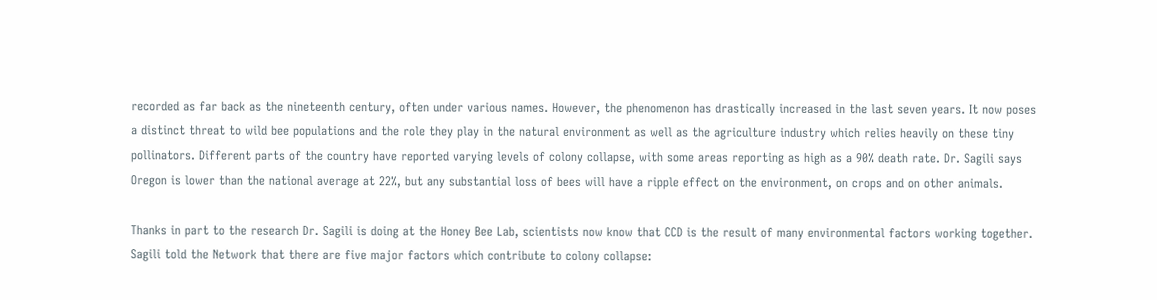recorded as far back as the nineteenth century, often under various names. However, the phenomenon has drastically increased in the last seven years. It now poses a distinct threat to wild bee populations and the role they play in the natural environment as well as the agriculture industry which relies heavily on these tiny pollinators. Different parts of the country have reported varying levels of colony collapse, with some areas reporting as high as a 90% death rate. Dr. Sagili says Oregon is lower than the national average at 22%, but any substantial loss of bees will have a ripple effect on the environment, on crops and on other animals.

Thanks in part to the research Dr. Sagili is doing at the Honey Bee Lab, scientists now know that CCD is the result of many environmental factors working together. Sagili told the Network that there are five major factors which contribute to colony collapse: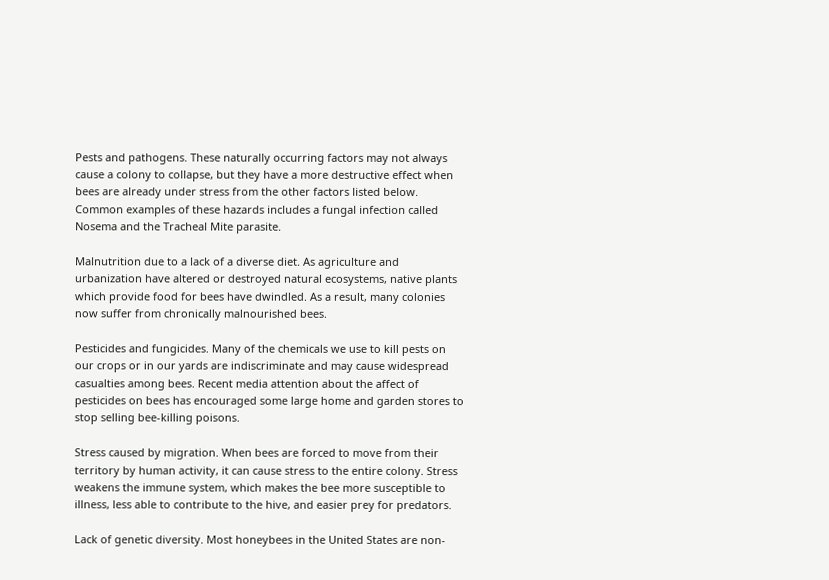Pests and pathogens. These naturally occurring factors may not always cause a colony to collapse, but they have a more destructive effect when bees are already under stress from the other factors listed below. Common examples of these hazards includes a fungal infection called Nosema and the Tracheal Mite parasite.

Malnutrition due to a lack of a diverse diet. As agriculture and urbanization have altered or destroyed natural ecosystems, native plants which provide food for bees have dwindled. As a result, many colonies now suffer from chronically malnourished bees.

Pesticides and fungicides. Many of the chemicals we use to kill pests on our crops or in our yards are indiscriminate and may cause widespread casualties among bees. Recent media attention about the affect of pesticides on bees has encouraged some large home and garden stores to stop selling bee-killing poisons.

Stress caused by migration. When bees are forced to move from their territory by human activity, it can cause stress to the entire colony. Stress weakens the immune system, which makes the bee more susceptible to illness, less able to contribute to the hive, and easier prey for predators.

Lack of genetic diversity. Most honeybees in the United States are non-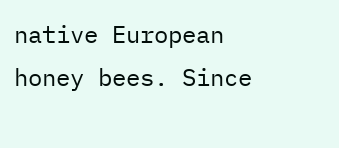native European honey bees. Since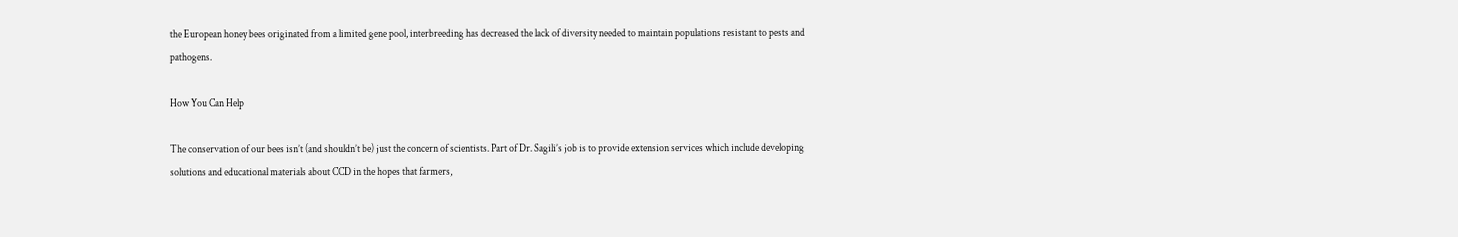the European honey bees originated from a limited gene pool, interbreeding has decreased the lack of diversity needed to maintain populations resistant to pests and pathogens.

How You Can Help

The conservation of our bees isn’t (and shouldn’t be) just the concern of scientists. Part of Dr. Sagili’s job is to provide extension services which include developing solutions and educational materials about CCD in the hopes that farmers,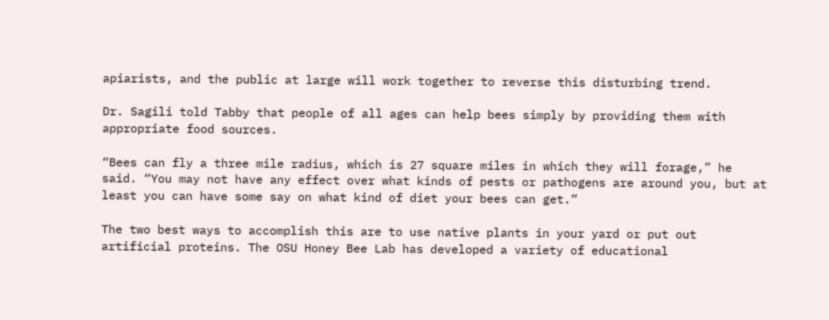apiarists, and the public at large will work together to reverse this disturbing trend.

Dr. Sagili told Tabby that people of all ages can help bees simply by providing them with appropriate food sources.

“Bees can fly a three mile radius, which is 27 square miles in which they will forage,” he said. “You may not have any effect over what kinds of pests or pathogens are around you, but at least you can have some say on what kind of diet your bees can get.”

The two best ways to accomplish this are to use native plants in your yard or put out artificial proteins. The OSU Honey Bee Lab has developed a variety of educational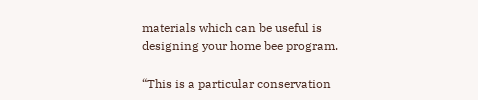materials which can be useful is designing your home bee program.

“This is a particular conservation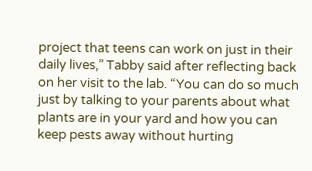project that teens can work on just in their daily lives,” Tabby said after reflecting back on her visit to the lab. “You can do so much just by talking to your parents about what plants are in your yard and how you can keep pests away without hurting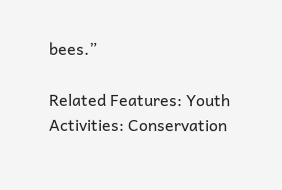bees.”

Related Features: Youth Activities: Conservation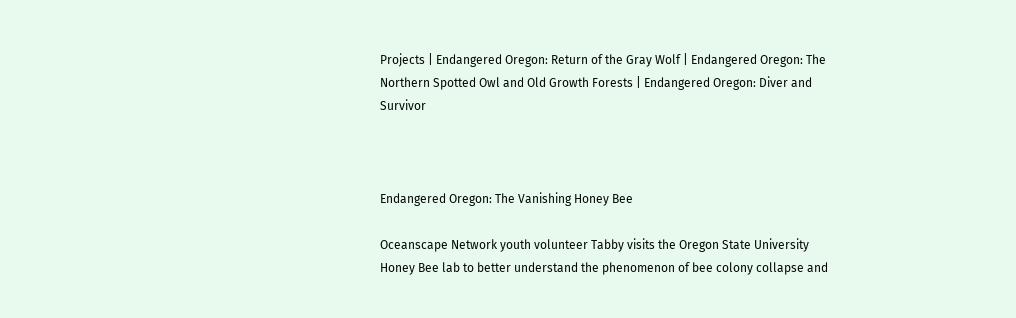Projects | Endangered Oregon: Return of the Gray Wolf | Endangered Oregon: The Northern Spotted Owl and Old Growth Forests | Endangered Oregon: Diver and Survivor



Endangered Oregon: The Vanishing Honey Bee

Oceanscape Network youth volunteer Tabby visits the Oregon State University Honey Bee lab to better understand the phenomenon of bee colony collapse and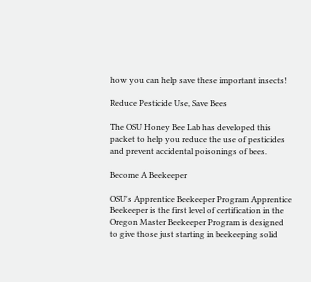how you can help save these important insects!

Reduce Pesticide Use, Save Bees

The OSU Honey Bee Lab has developed this packet to help you reduce the use of pesticides and prevent accidental poisonings of bees.

Become A Beekeeper

OSU's Apprentice Beekeeper Program Apprentice Beekeeper is the first level of certification in the Oregon Master Beekeeper Program is designed to give those just starting in beekeeping solid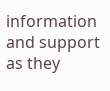information and support as they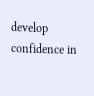develop confidence in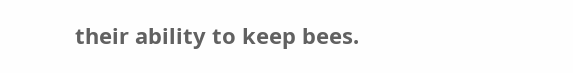their ability to keep bees.